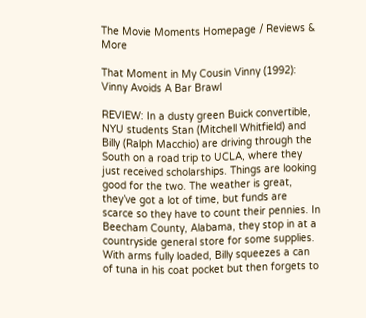The Movie Moments Homepage / Reviews & More

That Moment in My Cousin Vinny (1992): Vinny Avoids A Bar Brawl

REVIEW: In a dusty green Buick convertible, NYU students Stan (Mitchell Whitfield) and Billy (Ralph Macchio) are driving through the South on a road trip to UCLA, where they just received scholarships. Things are looking good for the two. The weather is great, they’ve got a lot of time, but funds are scarce so they have to count their pennies. In Beecham County, Alabama, they stop in at a countryside general store for some supplies. With arms fully loaded, Billy squeezes a can of tuna in his coat pocket but then forgets to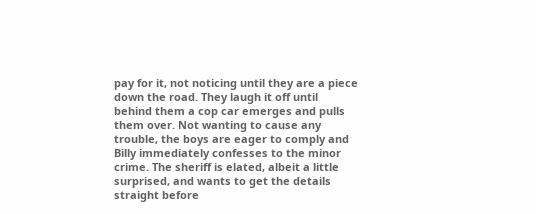pay for it, not noticing until they are a piece down the road. They laugh it off until behind them a cop car emerges and pulls them over. Not wanting to cause any trouble, the boys are eager to comply and Billy immediately confesses to the minor crime. The sheriff is elated, albeit a little surprised, and wants to get the details straight before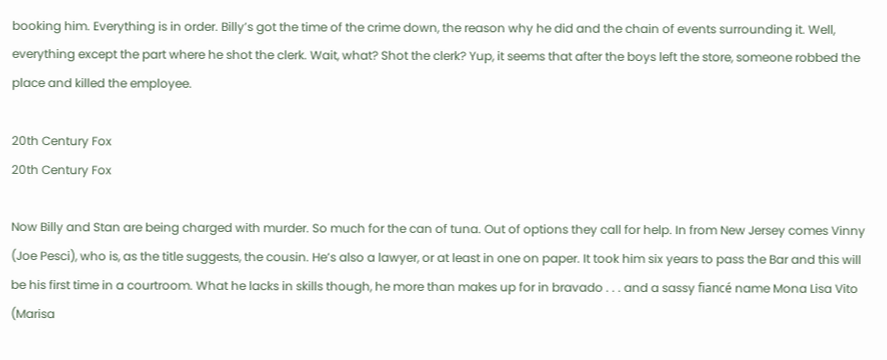booking him. Everything is in order. Billy’s got the time of the crime down, the reason why he did and the chain of events surrounding it. Well, everything except the part where he shot the clerk. Wait, what? Shot the clerk? Yup, it seems that after the boys left the store, someone robbed the place and killed the employee.

20th Century Fox
20th Century Fox

Now Billy and Stan are being charged with murder. So much for the can of tuna. Out of options they call for help. In from New Jersey comes Vinny (Joe Pesci), who is, as the title suggests, the cousin. He’s also a lawyer, or at least in one on paper. It took him six years to pass the Bar and this will be his first time in a courtroom. What he lacks in skills though, he more than makes up for in bravado . . . and a sassy fiancé name Mona Lisa Vito (Marisa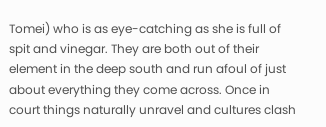Tomei) who is as eye-catching as she is full of spit and vinegar. They are both out of their element in the deep south and run afoul of just about everything they come across. Once in court things naturally unravel and cultures clash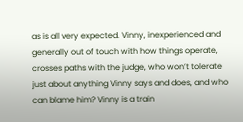as is all very expected. Vinny, inexperienced and generally out of touch with how things operate, crosses paths with the judge, who won’t tolerate just about anything Vinny says and does, and who can blame him? Vinny is a train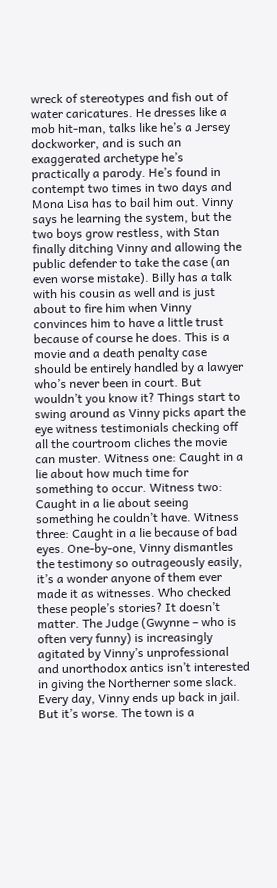wreck of stereotypes and fish out of water caricatures. He dresses like a mob hit-man, talks like he’s a Jersey dockworker, and is such an exaggerated archetype he’s practically a parody. He’s found in contempt two times in two days and Mona Lisa has to bail him out. Vinny says he learning the system, but the two boys grow restless, with Stan finally ditching Vinny and allowing the public defender to take the case (an even worse mistake). Billy has a talk with his cousin as well and is just about to fire him when Vinny convinces him to have a little trust because of course he does. This is a movie and a death penalty case should be entirely handled by a lawyer who’s never been in court. But wouldn’t you know it? Things start to swing around as Vinny picks apart the eye witness testimonials checking off all the courtroom cliches the movie can muster. Witness one: Caught in a lie about how much time for something to occur. Witness two: Caught in a lie about seeing something he couldn’t have. Witness three: Caught in a lie because of bad eyes. One-by-one, Vinny dismantles the testimony so outrageously easily, it’s a wonder anyone of them ever made it as witnesses. Who checked these people’s stories? It doesn’t matter. The Judge (Gwynne – who is often very funny) is increasingly agitated by Vinny’s unprofessional and unorthodox antics isn’t interested in giving the Northerner some slack. Every day, Vinny ends up back in jail. But it’s worse. The town is a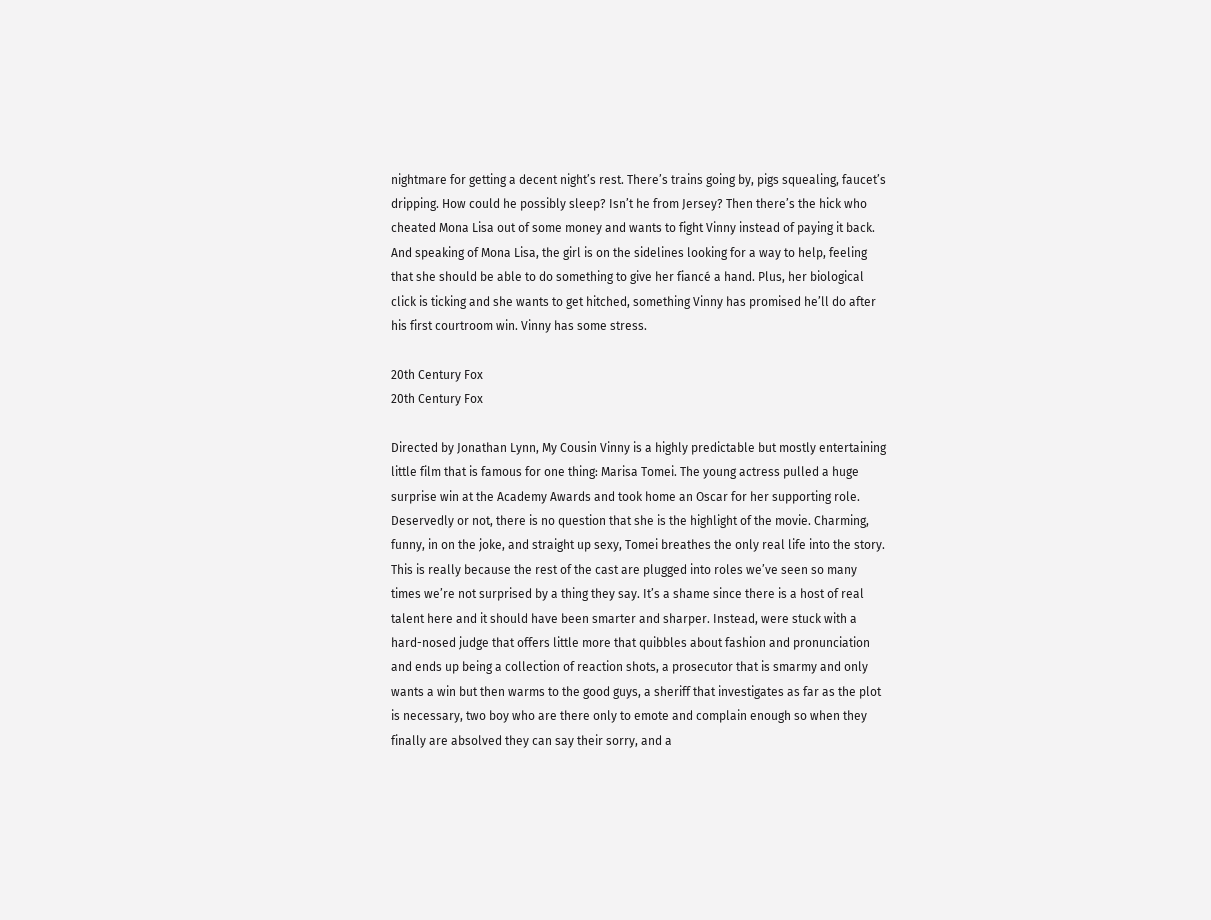nightmare for getting a decent night’s rest. There’s trains going by, pigs squealing, faucet’s dripping. How could he possibly sleep? Isn’t he from Jersey? Then there’s the hick who cheated Mona Lisa out of some money and wants to fight Vinny instead of paying it back. And speaking of Mona Lisa, the girl is on the sidelines looking for a way to help, feeling that she should be able to do something to give her fiancé a hand. Plus, her biological click is ticking and she wants to get hitched, something Vinny has promised he’ll do after his first courtroom win. Vinny has some stress.

20th Century Fox
20th Century Fox

Directed by Jonathan Lynn, My Cousin Vinny is a highly predictable but mostly entertaining little film that is famous for one thing: Marisa Tomei. The young actress pulled a huge surprise win at the Academy Awards and took home an Oscar for her supporting role. Deservedly or not, there is no question that she is the highlight of the movie. Charming, funny, in on the joke, and straight up sexy, Tomei breathes the only real life into the story. This is really because the rest of the cast are plugged into roles we’ve seen so many times we’re not surprised by a thing they say. It’s a shame since there is a host of real talent here and it should have been smarter and sharper. Instead, were stuck with a hard-nosed judge that offers little more that quibbles about fashion and pronunciation and ends up being a collection of reaction shots, a prosecutor that is smarmy and only wants a win but then warms to the good guys, a sheriff that investigates as far as the plot is necessary, two boy who are there only to emote and complain enough so when they finally are absolved they can say their sorry, and a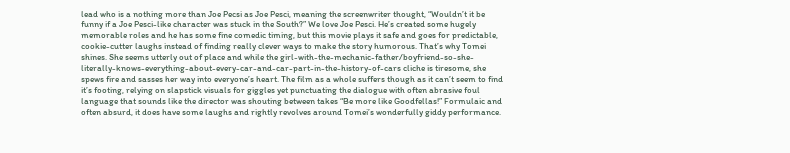lead who is a nothing more than Joe Pecsi as Joe Pesci, meaning the screenwriter thought, “Wouldn’t it be funny if a Joe Pesci-like character was stuck in the South?” We love Joe Pesci. He’s created some hugely memorable roles and he has some fine comedic timing, but this movie plays it safe and goes for predictable, cookie-cutter laughs instead of finding really clever ways to make the story humorous. That’s why Tomei shines. She seems utterly out of place and while the girl-with-the-mechanic-father/boyfriend-so-she-literally-knows-everything-about-every-car-and-car-part-in-the-history-of-cars cliche is tiresome, she spews fire and sasses her way into everyone’s heart. The film as a whole suffers though as it can’t seem to find it’s footing, relying on slapstick visuals for giggles yet punctuating the dialogue with often abrasive foul language that sounds like the director was shouting between takes “Be more like Goodfellas!” Formulaic and often absurd, it does have some laughs and rightly revolves around Tomei’s wonderfully giddy performance.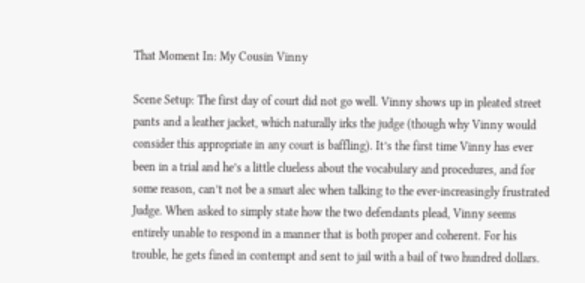That Moment In: My Cousin Vinny

Scene Setup: The first day of court did not go well. Vinny shows up in pleated street pants and a leather jacket, which naturally irks the judge (though why Vinny would consider this appropriate in any court is baffling). It’s the first time Vinny has ever been in a trial and he’s a little clueless about the vocabulary and procedures, and for some reason, can’t not be a smart alec when talking to the ever-increasingly frustrated Judge. When asked to simply state how the two defendants plead, Vinny seems entirely unable to respond in a manner that is both proper and coherent. For his trouble, he gets fined in contempt and sent to jail with a bail of two hundred dollars.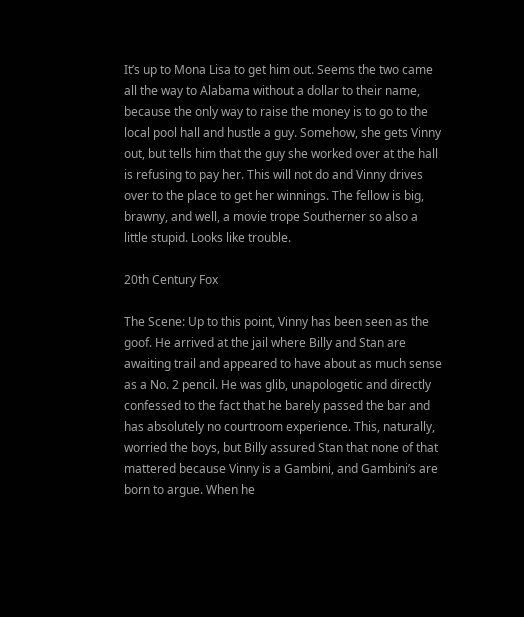It’s up to Mona Lisa to get him out. Seems the two came all the way to Alabama without a dollar to their name, because the only way to raise the money is to go to the local pool hall and hustle a guy. Somehow, she gets Vinny out, but tells him that the guy she worked over at the hall is refusing to pay her. This will not do and Vinny drives over to the place to get her winnings. The fellow is big, brawny, and well, a movie trope Southerner so also a little stupid. Looks like trouble.

20th Century Fox

The Scene: Up to this point, Vinny has been seen as the goof. He arrived at the jail where Billy and Stan are awaiting trail and appeared to have about as much sense as a No. 2 pencil. He was glib, unapologetic and directly confessed to the fact that he barely passed the bar and has absolutely no courtroom experience. This, naturally, worried the boys, but Billy assured Stan that none of that mattered because Vinny is a Gambini, and Gambini’s are born to argue. When he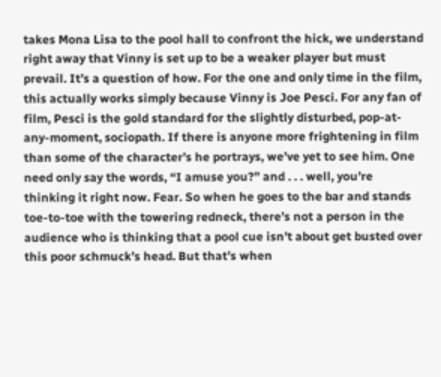takes Mona Lisa to the pool hall to confront the hick, we understand right away that Vinny is set up to be a weaker player but must prevail. It’s a question of how. For the one and only time in the film, this actually works simply because Vinny is Joe Pesci. For any fan of film, Pesci is the gold standard for the slightly disturbed, pop-at-any-moment, sociopath. If there is anyone more frightening in film than some of the character’s he portrays, we’ve yet to see him. One need only say the words, “I amuse you?” and . . . well, you’re thinking it right now. Fear. So when he goes to the bar and stands toe-to-toe with the towering redneck, there’s not a person in the audience who is thinking that a pool cue isn’t about get busted over this poor schmuck’s head. But that’s when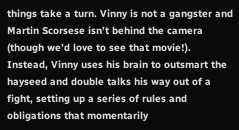things take a turn. Vinny is not a gangster and Martin Scorsese isn’t behind the camera (though we’d love to see that movie!). Instead, Vinny uses his brain to outsmart the hayseed and double talks his way out of a fight, setting up a series of rules and obligations that momentarily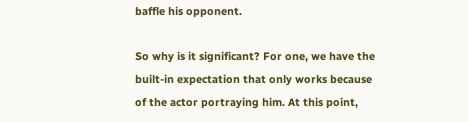baffle his opponent.

So why is it significant? For one, we have the built-in expectation that only works because of the actor portraying him. At this point,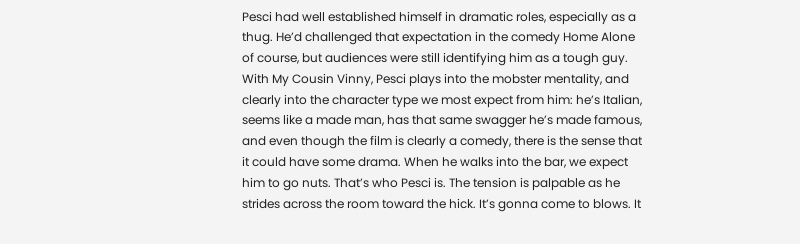Pesci had well established himself in dramatic roles, especially as a thug. He’d challenged that expectation in the comedy Home Alone of course, but audiences were still identifying him as a tough guy. With My Cousin Vinny, Pesci plays into the mobster mentality, and clearly into the character type we most expect from him: he’s Italian, seems like a made man, has that same swagger he’s made famous, and even though the film is clearly a comedy, there is the sense that it could have some drama. When he walks into the bar, we expect him to go nuts. That’s who Pesci is. The tension is palpable as he strides across the room toward the hick. It’s gonna come to blows. It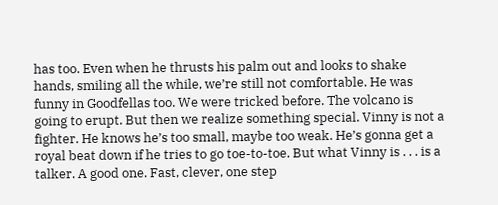has too. Even when he thrusts his palm out and looks to shake hands, smiling all the while, we’re still not comfortable. He was funny in Goodfellas too. We were tricked before. The volcano is going to erupt. But then we realize something special. Vinny is not a fighter. He knows he’s too small, maybe too weak. He’s gonna get a royal beat down if he tries to go toe-to-toe. But what Vinny is . . . is a talker. A good one. Fast, clever, one step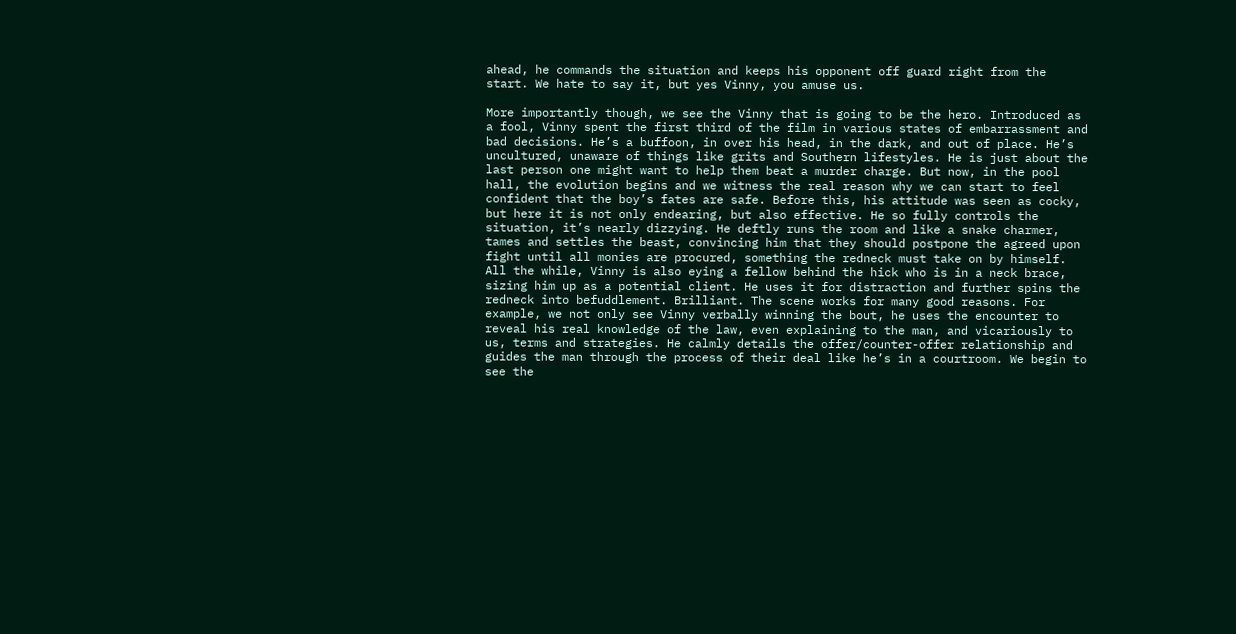ahead, he commands the situation and keeps his opponent off guard right from the start. We hate to say it, but yes Vinny, you amuse us.

More importantly though, we see the Vinny that is going to be the hero. Introduced as a fool, Vinny spent the first third of the film in various states of embarrassment and bad decisions. He’s a buffoon, in over his head, in the dark, and out of place. He’s uncultured, unaware of things like grits and Southern lifestyles. He is just about the last person one might want to help them beat a murder charge. But now, in the pool hall, the evolution begins and we witness the real reason why we can start to feel confident that the boy’s fates are safe. Before this, his attitude was seen as cocky, but here it is not only endearing, but also effective. He so fully controls the situation, it’s nearly dizzying. He deftly runs the room and like a snake charmer, tames and settles the beast, convincing him that they should postpone the agreed upon fight until all monies are procured, something the redneck must take on by himself. All the while, Vinny is also eying a fellow behind the hick who is in a neck brace, sizing him up as a potential client. He uses it for distraction and further spins the redneck into befuddlement. Brilliant. The scene works for many good reasons. For example, we not only see Vinny verbally winning the bout, he uses the encounter to reveal his real knowledge of the law, even explaining to the man, and vicariously to us, terms and strategies. He calmly details the offer/counter-offer relationship and guides the man through the process of their deal like he’s in a courtroom. We begin to see the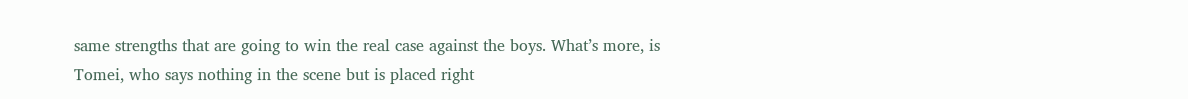same strengths that are going to win the real case against the boys. What’s more, is Tomei, who says nothing in the scene but is placed right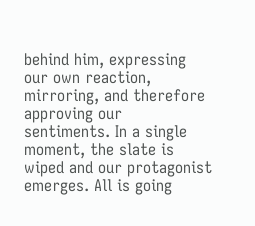behind him, expressing our own reaction, mirroring, and therefore approving our sentiments. In a single moment, the slate is wiped and our protagonist emerges. All is going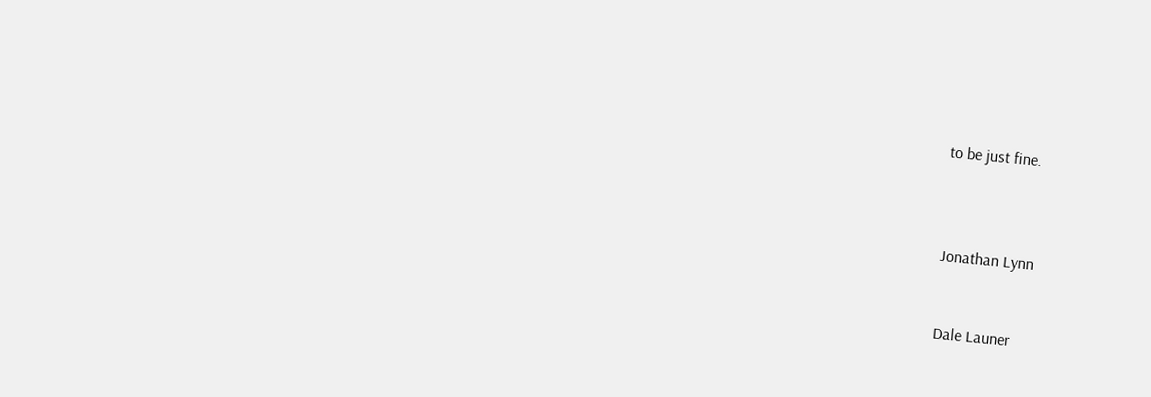to be just fine.



Jonathan Lynn


Dale Launer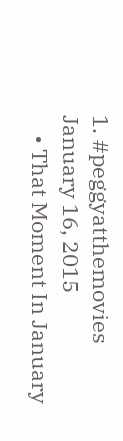1. #peggyatthemovies January 16, 2015
    • That Moment In January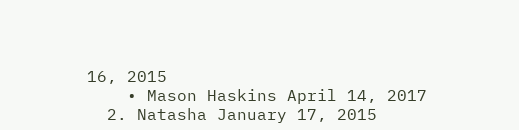16, 2015
    • Mason Haskins April 14, 2017
  2. Natasha January 17, 2015